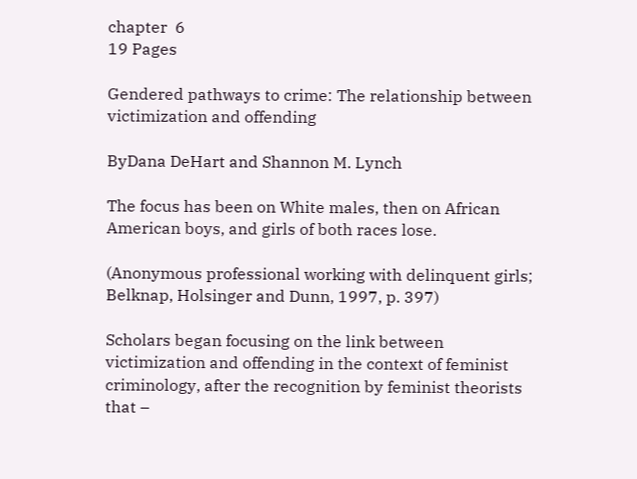chapter  6
19 Pages

Gendered pathways to crime: The relationship between victimization and offending

ByDana DeHart and Shannon M. Lynch

The focus has been on White males, then on African American boys, and girls of both races lose.

(Anonymous professional working with delinquent girls; Belknap, Holsinger and Dunn, 1997, p. 397)

Scholars began focusing on the link between victimization and offending in the context of feminist criminology, after the recognition by feminist theorists that –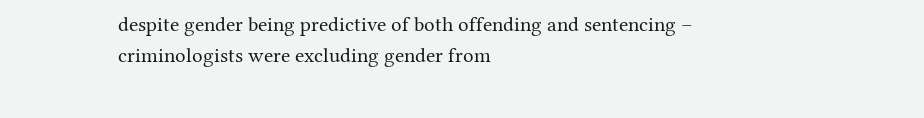despite gender being predictive of both offending and sentencing – criminologists were excluding gender from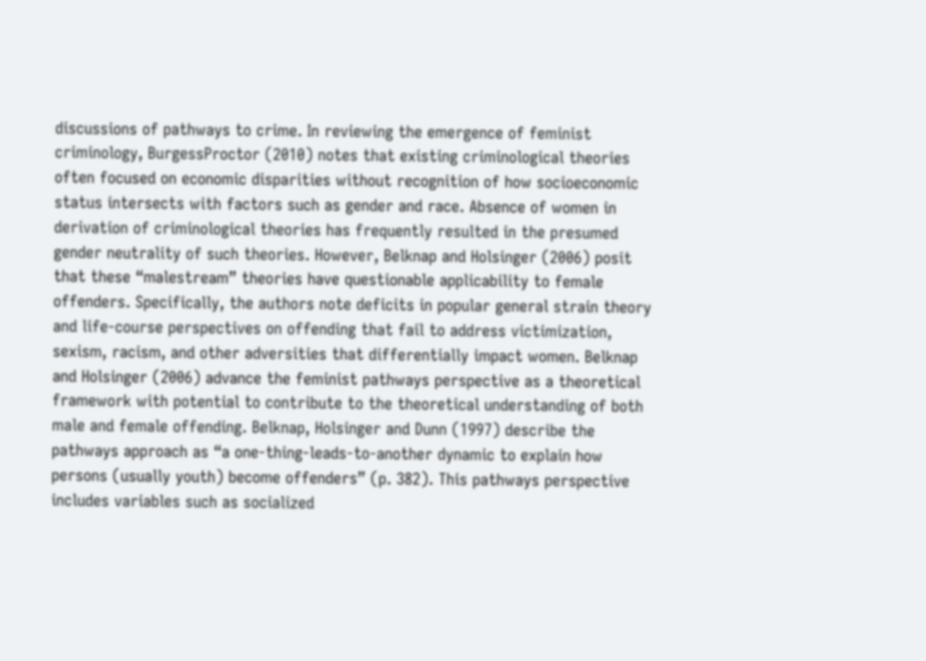discussions of pathways to crime. In reviewing the emergence of feminist criminology, BurgessProctor (2010) notes that existing criminological theories often focused on economic disparities without recognition of how socioeconomic status intersects with factors such as gender and race. Absence of women in derivation of criminological theories has frequently resulted in the presumed gender neutrality of such theories. However, Belknap and Holsinger (2006) posit that these “malestream” theories have questionable applicability to female offenders. Specifically, the authors note deficits in popular general strain theory and life-course perspectives on offending that fail to address victimization, sexism, racism, and other adversities that differentially impact women. Belknap and Holsinger (2006) advance the feminist pathways perspective as a theoretical framework with potential to contribute to the theoretical understanding of both male and female offending. Belknap, Holsinger and Dunn (1997) describe the pathways approach as “a one-thing-leads-to-another dynamic to explain how persons (usually youth) become offenders” (p. 382). This pathways perspective includes variables such as socialized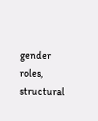gender roles, structural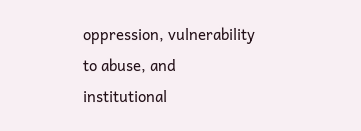oppression, vulnerability to abuse, and institutional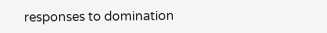responses to domination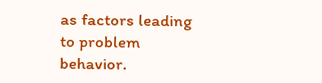as factors leading to problem behavior.